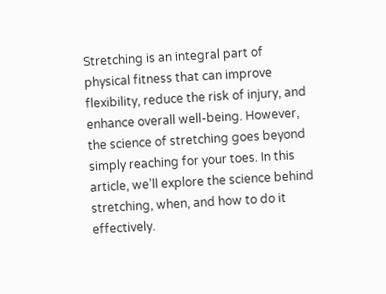Stretching is an integral part of physical fitness that can improve flexibility, reduce the risk of injury, and enhance overall well-being. However, the science of stretching goes beyond simply reaching for your toes. In this article, we’ll explore the science behind stretching, when, and how to do it effectively.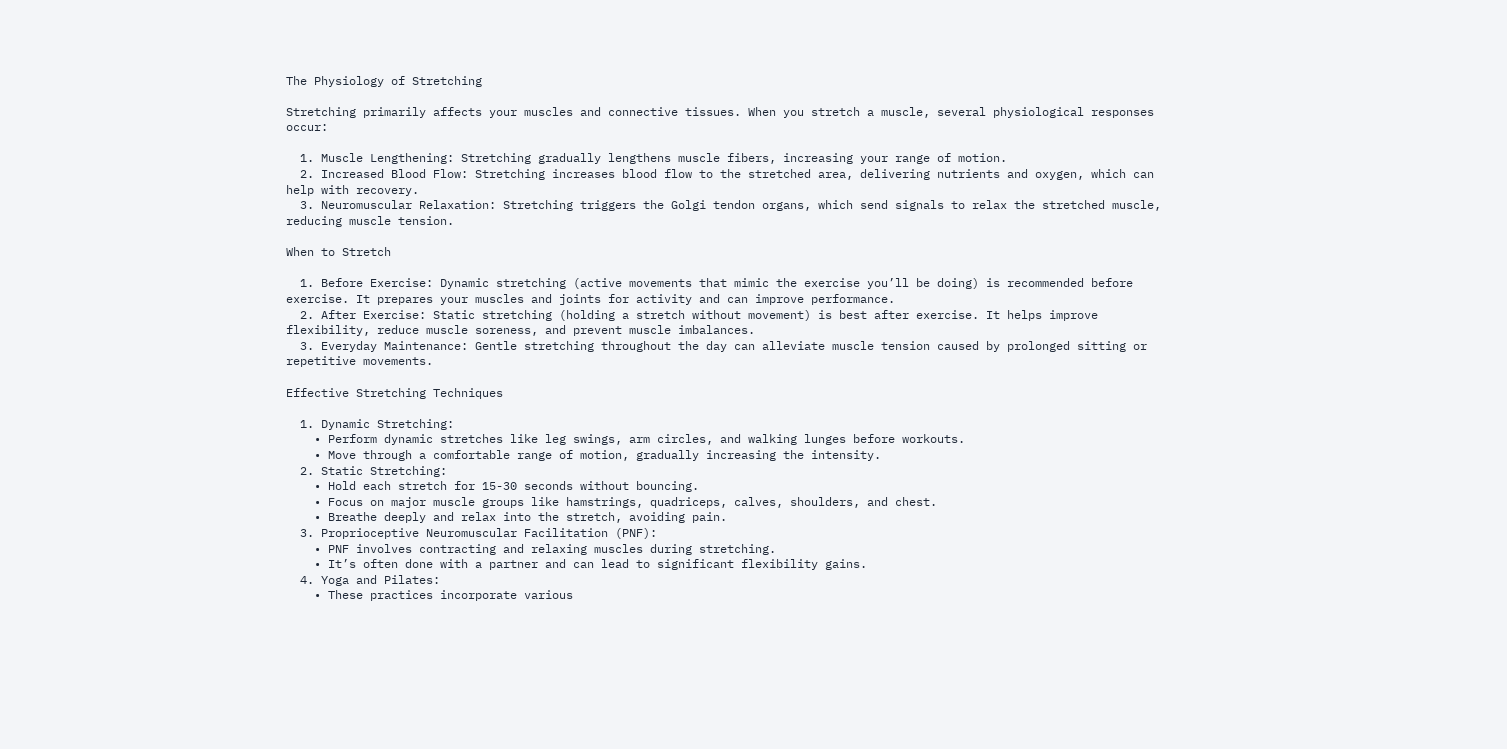The Physiology of Stretching

Stretching primarily affects your muscles and connective tissues. When you stretch a muscle, several physiological responses occur:

  1. Muscle Lengthening: Stretching gradually lengthens muscle fibers, increasing your range of motion.
  2. Increased Blood Flow: Stretching increases blood flow to the stretched area, delivering nutrients and oxygen, which can help with recovery.
  3. Neuromuscular Relaxation: Stretching triggers the Golgi tendon organs, which send signals to relax the stretched muscle, reducing muscle tension.

When to Stretch

  1. Before Exercise: Dynamic stretching (active movements that mimic the exercise you’ll be doing) is recommended before exercise. It prepares your muscles and joints for activity and can improve performance.
  2. After Exercise: Static stretching (holding a stretch without movement) is best after exercise. It helps improve flexibility, reduce muscle soreness, and prevent muscle imbalances.
  3. Everyday Maintenance: Gentle stretching throughout the day can alleviate muscle tension caused by prolonged sitting or repetitive movements.

Effective Stretching Techniques

  1. Dynamic Stretching:
    • Perform dynamic stretches like leg swings, arm circles, and walking lunges before workouts.
    • Move through a comfortable range of motion, gradually increasing the intensity.
  2. Static Stretching:
    • Hold each stretch for 15-30 seconds without bouncing.
    • Focus on major muscle groups like hamstrings, quadriceps, calves, shoulders, and chest.
    • Breathe deeply and relax into the stretch, avoiding pain.
  3. Proprioceptive Neuromuscular Facilitation (PNF):
    • PNF involves contracting and relaxing muscles during stretching.
    • It’s often done with a partner and can lead to significant flexibility gains.
  4. Yoga and Pilates:
    • These practices incorporate various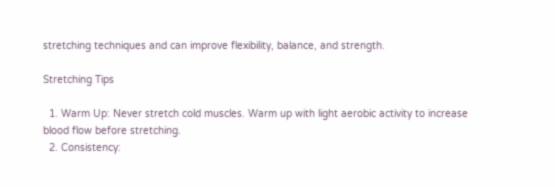stretching techniques and can improve flexibility, balance, and strength.

Stretching Tips

  1. Warm Up: Never stretch cold muscles. Warm up with light aerobic activity to increase blood flow before stretching.
  2. Consistency: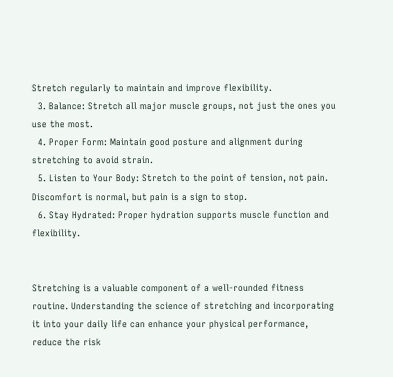Stretch regularly to maintain and improve flexibility.
  3. Balance: Stretch all major muscle groups, not just the ones you use the most.
  4. Proper Form: Maintain good posture and alignment during stretching to avoid strain.
  5. Listen to Your Body: Stretch to the point of tension, not pain. Discomfort is normal, but pain is a sign to stop.
  6. Stay Hydrated: Proper hydration supports muscle function and flexibility.


Stretching is a valuable component of a well-rounded fitness routine. Understanding the science of stretching and incorporating it into your daily life can enhance your physical performance, reduce the risk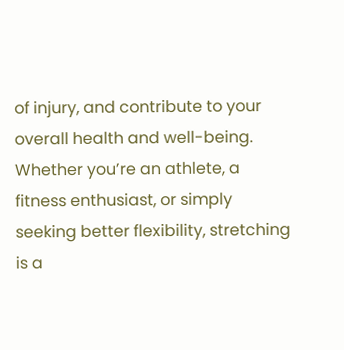of injury, and contribute to your overall health and well-being. Whether you’re an athlete, a fitness enthusiast, or simply seeking better flexibility, stretching is a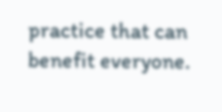practice that can benefit everyone.